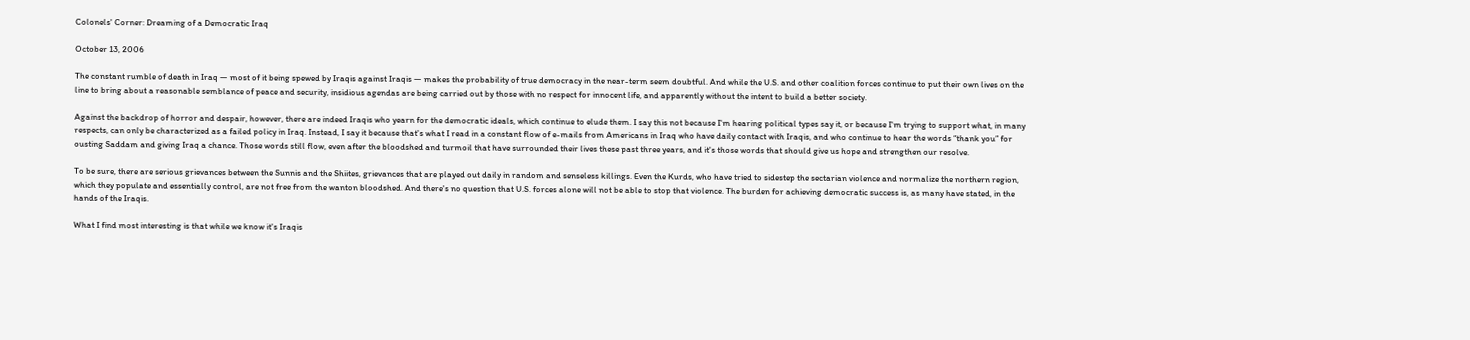Colonels' Corner: Dreaming of a Democratic Iraq

October 13, 2006

The constant rumble of death in Iraq — most of it being spewed by Iraqis against Iraqis — makes the probability of true democracy in the near-term seem doubtful. And while the U.S. and other coalition forces continue to put their own lives on the line to bring about a reasonable semblance of peace and security, insidious agendas are being carried out by those with no respect for innocent life, and apparently without the intent to build a better society.

Against the backdrop of horror and despair, however, there are indeed Iraqis who yearn for the democratic ideals, which continue to elude them. I say this not because I'm hearing political types say it, or because I'm trying to support what, in many respects, can only be characterized as a failed policy in Iraq. Instead, I say it because that's what I read in a constant flow of e-mails from Americans in Iraq who have daily contact with Iraqis, and who continue to hear the words “thank you” for ousting Saddam and giving Iraq a chance. Those words still flow, even after the bloodshed and turmoil that have surrounded their lives these past three years, and it's those words that should give us hope and strengthen our resolve.

To be sure, there are serious grievances between the Sunnis and the Shiites, grievances that are played out daily in random and senseless killings. Even the Kurds, who have tried to sidestep the sectarian violence and normalize the northern region, which they populate and essentially control, are not free from the wanton bloodshed. And there's no question that U.S. forces alone will not be able to stop that violence. The burden for achieving democratic success is, as many have stated, in the hands of the Iraqis.

What I find most interesting is that while we know it's Iraqis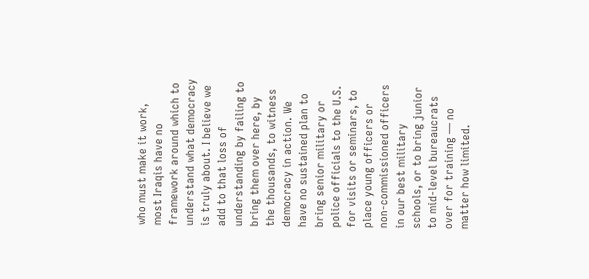who must make it work, most Iraqis have no framework around which to understand what democracy is truly about. I believe we add to that loss of understanding by failing to bring them over here, by the thousands, to witness democracy in action. We have no sustained plan to bring senior military or police officials to the U.S. for visits or seminars, to place young officers or non-commissioned officers in our best military schools, or to bring junior to mid-level bureaucrats over for training — no matter how limited.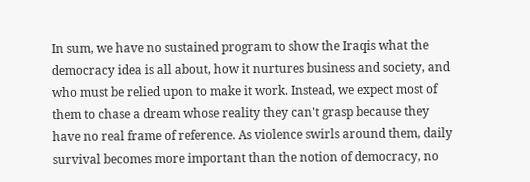In sum, we have no sustained program to show the Iraqis what the democracy idea is all about, how it nurtures business and society, and who must be relied upon to make it work. Instead, we expect most of them to chase a dream whose reality they can't grasp because they have no real frame of reference. As violence swirls around them, daily survival becomes more important than the notion of democracy, no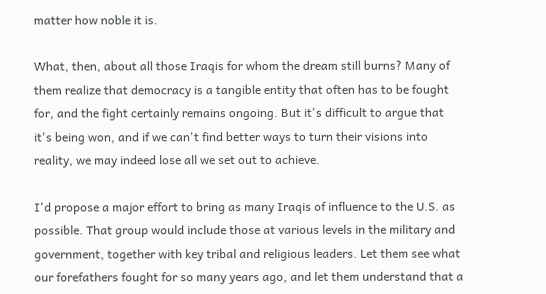matter how noble it is.

What, then, about all those Iraqis for whom the dream still burns? Many of them realize that democracy is a tangible entity that often has to be fought for, and the fight certainly remains ongoing. But it's difficult to argue that it's being won, and if we can't find better ways to turn their visions into reality, we may indeed lose all we set out to achieve.

I'd propose a major effort to bring as many Iraqis of influence to the U.S. as possible. That group would include those at various levels in the military and government, together with key tribal and religious leaders. Let them see what our forefathers fought for so many years ago, and let them understand that a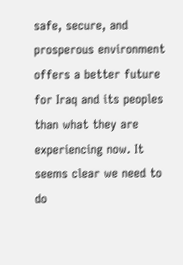safe, secure, and prosperous environment offers a better future for Iraq and its peoples than what they are experiencing now. It seems clear we need to do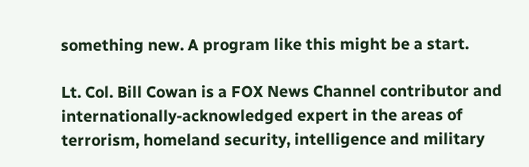something new. A program like this might be a start.

Lt. Col. Bill Cowan is a FOX News Channel contributor and internationally-acknowledged expert in the areas of terrorism, homeland security, intelligence and military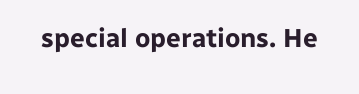special operations. He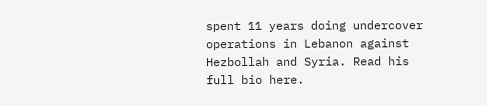spent 11 years doing undercover operations in Lebanon against Hezbollah and Syria. Read his full bio here.